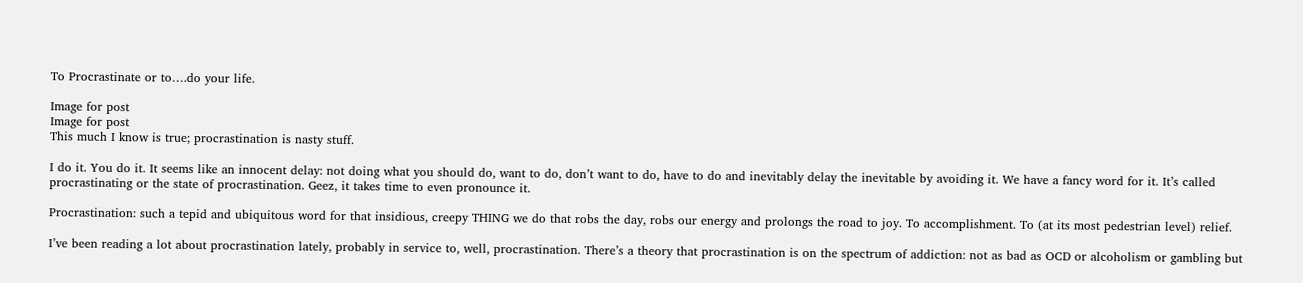To Procrastinate or to….do your life.

Image for post
Image for post
This much I know is true; procrastination is nasty stuff.

I do it. You do it. It seems like an innocent delay: not doing what you should do, want to do, don’t want to do, have to do and inevitably delay the inevitable by avoiding it. We have a fancy word for it. It’s called procrastinating or the state of procrastination. Geez, it takes time to even pronounce it.

Procrastination: such a tepid and ubiquitous word for that insidious, creepy THING we do that robs the day, robs our energy and prolongs the road to joy. To accomplishment. To (at its most pedestrian level) relief.

I’ve been reading a lot about procrastination lately, probably in service to, well, procrastination. There’s a theory that procrastination is on the spectrum of addiction: not as bad as OCD or alcoholism or gambling but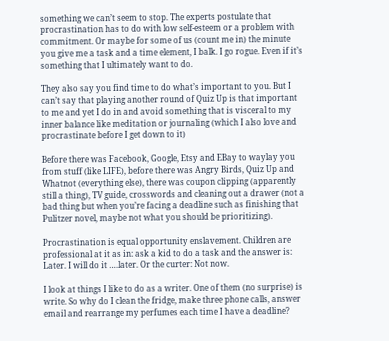something we can’t seem to stop. The experts postulate that procrastination has to do with low self-esteem or a problem with commitment. Or maybe for some of us (count me in) the minute you give me a task and a time element, I balk. I go rogue. Even if it’s something that I ultimately want to do.

They also say you find time to do what’s important to you. But I can’t say that playing another round of Quiz Up is that important to me and yet I do in and avoid something that is visceral to my inner balance like meditation or journaling (which I also love and procrastinate before I get down to it)

Before there was Facebook, Google, Etsy and EBay to waylay you from stuff (like LIFE), before there was Angry Birds, Quiz Up and Whatnot (everything else), there was coupon clipping (apparently still a thing), TV guide, crosswords and cleaning out a drawer (not a bad thing but when you’re facing a deadline such as finishing that Pulitzer novel, maybe not what you should be prioritizing).

Procrastination is equal opportunity enslavement. Children are professional at it as in: ask a kid to do a task and the answer is: Later. I will do it ….later. Or the curter: Not now.

I look at things I like to do as a writer. One of them (no surprise) is write. So why do I clean the fridge, make three phone calls, answer email and rearrange my perfumes each time I have a deadline?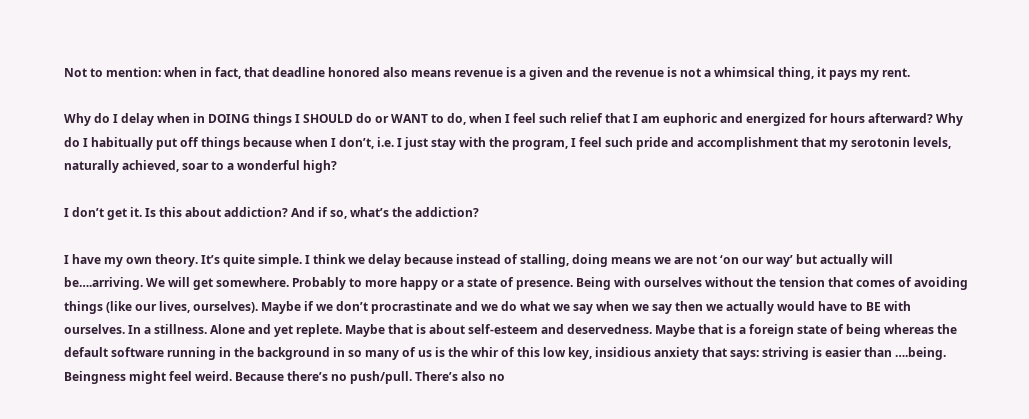Not to mention: when in fact, that deadline honored also means revenue is a given and the revenue is not a whimsical thing, it pays my rent.

Why do I delay when in DOING things I SHOULD do or WANT to do, when I feel such relief that I am euphoric and energized for hours afterward? Why do I habitually put off things because when I don’t, i.e. I just stay with the program, I feel such pride and accomplishment that my serotonin levels, naturally achieved, soar to a wonderful high?

I don’t get it. Is this about addiction? And if so, what’s the addiction?

I have my own theory. It’s quite simple. I think we delay because instead of stalling, doing means we are not ‘on our way’ but actually will be….arriving. We will get somewhere. Probably to more happy or a state of presence. Being with ourselves without the tension that comes of avoiding things (like our lives, ourselves). Maybe if we don’t procrastinate and we do what we say when we say then we actually would have to BE with ourselves. In a stillness. Alone and yet replete. Maybe that is about self-esteem and deservedness. Maybe that is a foreign state of being whereas the default software running in the background in so many of us is the whir of this low key, insidious anxiety that says: striving is easier than ….being. Beingness might feel weird. Because there’s no push/pull. There’s also no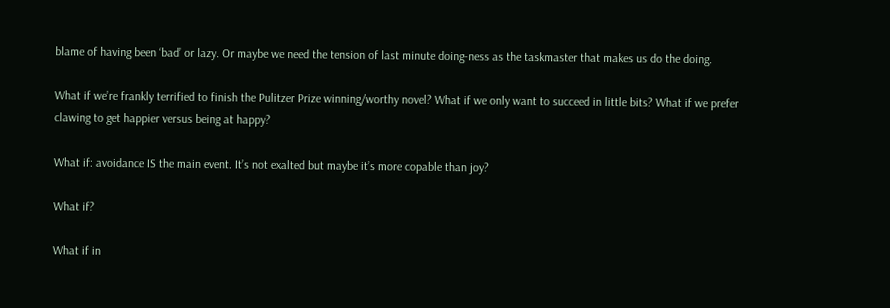blame of having been ‘bad’ or lazy. Or maybe we need the tension of last minute doing-ness as the taskmaster that makes us do the doing.

What if we’re frankly terrified to finish the Pulitzer Prize winning/worthy novel? What if we only want to succeed in little bits? What if we prefer clawing to get happier versus being at happy?

What if: avoidance IS the main event. It’s not exalted but maybe it’s more copable than joy?

What if?

What if in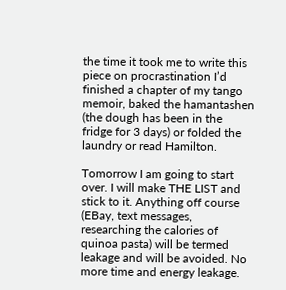the time it took me to write this piece on procrastination I’d finished a chapter of my tango memoir, baked the hamantashen (the dough has been in the fridge for 3 days) or folded the laundry or read Hamilton.

Tomorrow I am going to start over. I will make THE LIST and stick to it. Anything off course (EBay, text messages, researching the calories of quinoa pasta) will be termed leakage and will be avoided. No more time and energy leakage.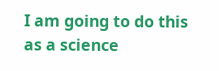I am going to do this as a science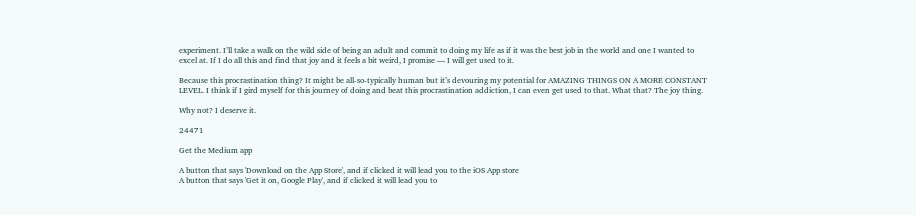experiment. I’ll take a walk on the wild side of being an adult and commit to doing my life as if it was the best job in the world and one I wanted to excel at. If I do all this and find that joy and it feels a bit weird, I promise — I will get used to it.

Because this procrastination thing? It might be all-so-typically human but it’s devouring my potential for AMAZING THINGS ON A MORE CONSTANT LEVEL. I think if I gird myself for this journey of doing and beat this procrastination addiction, I can even get used to that. What that? The joy thing.

Why not? I deserve it.

24471

Get the Medium app

A button that says 'Download on the App Store', and if clicked it will lead you to the iOS App store
A button that says 'Get it on, Google Play', and if clicked it will lead you to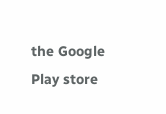the Google Play store